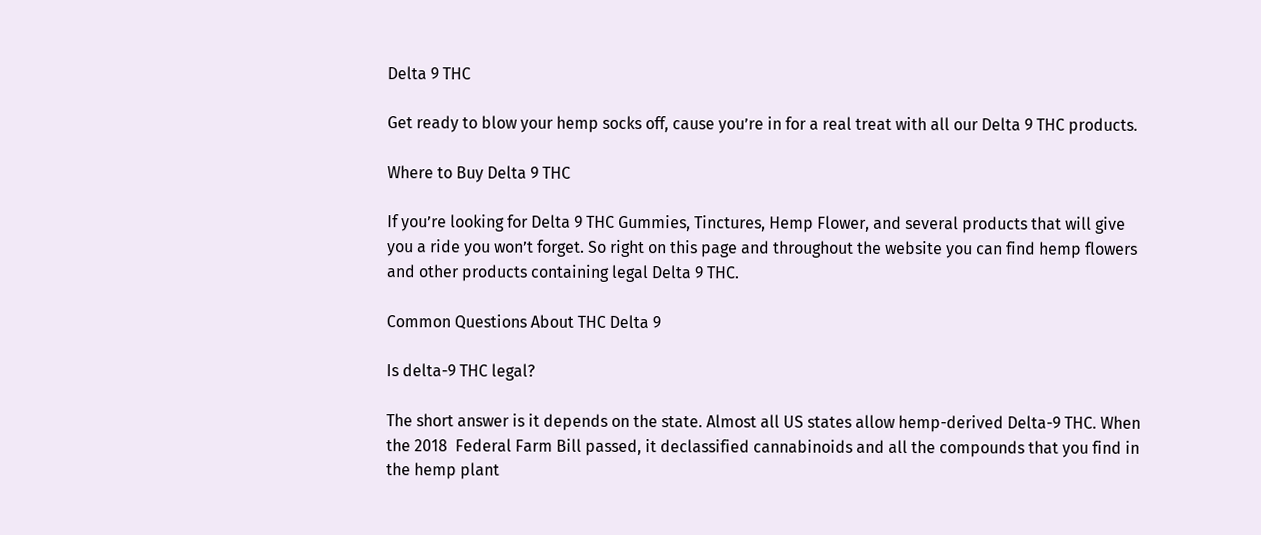Delta 9 THC

Get ready to blow your hemp socks off, cause you’re in for a real treat with all our Delta 9 THC products.

Where to Buy Delta 9 THC

If you’re looking for Delta 9 THC Gummies, Tinctures, Hemp Flower, and several products that will give you a ride you won’t forget. So right on this page and throughout the website you can find hemp flowers and other products containing legal Delta 9 THC.

Common Questions About THC Delta 9

Is delta-9 THC legal?

The short answer is it depends on the state. Almost all US states allow hemp-derived Delta-9 THC. When the 2018  Federal Farm Bill passed, it declassified cannabinoids and all the compounds that you find in the hemp plant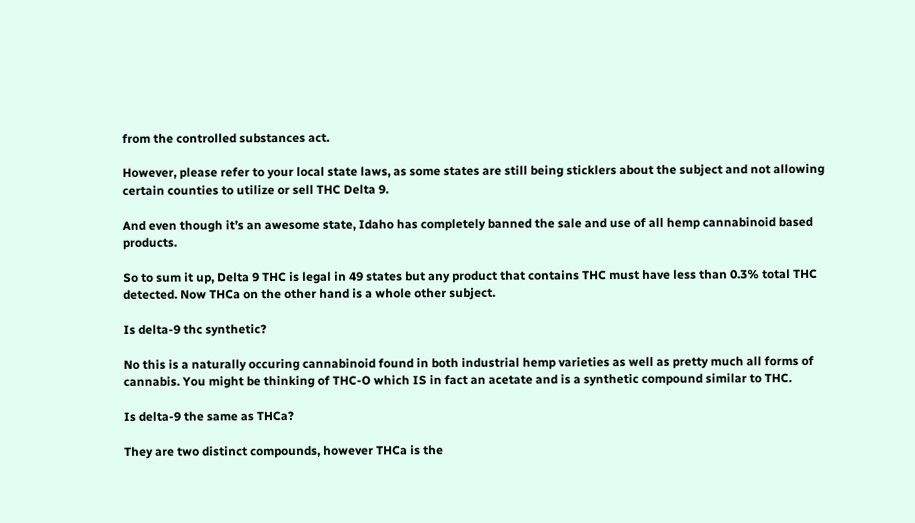from the controlled substances act.

However, please refer to your local state laws, as some states are still being sticklers about the subject and not allowing certain counties to utilize or sell THC Delta 9.

And even though it’s an awesome state, Idaho has completely banned the sale and use of all hemp cannabinoid based products.

So to sum it up, Delta 9 THC is legal in 49 states but any product that contains THC must have less than 0.3% total THC detected. Now THCa on the other hand is a whole other subject.

Is delta-9 thc synthetic?

No this is a naturally occuring cannabinoid found in both industrial hemp varieties as well as pretty much all forms of cannabis. You might be thinking of THC-O which IS in fact an acetate and is a synthetic compound similar to THC.

Is delta-9 the same as THCa?

They are two distinct compounds, however THCa is the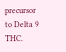precursor to Delta 9 THC.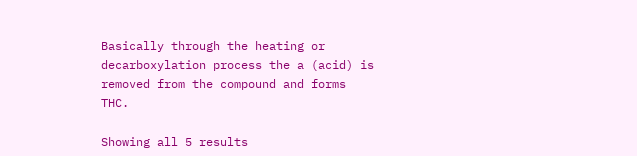Basically through the heating or decarboxylation process the a (acid) is removed from the compound and forms THC.

Showing all 5 results